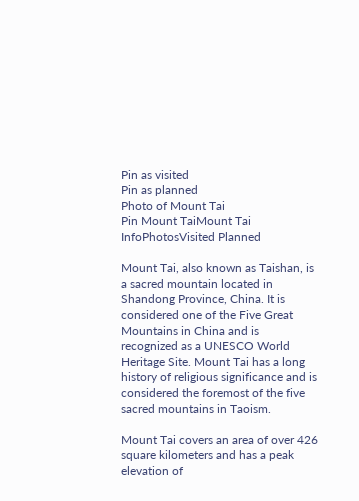Pin as visited
Pin as planned
Photo of Mount Tai
Pin Mount TaiMount Tai
InfoPhotosVisited Planned

Mount Tai, also known as Taishan, is a sacred mountain located in Shandong Province, China. It is considered one of the Five Great Mountains in China and is recognized as a UNESCO World Heritage Site. Mount Tai has a long history of religious significance and is considered the foremost of the five sacred mountains in Taoism.

Mount Tai covers an area of over 426 square kilometers and has a peak elevation of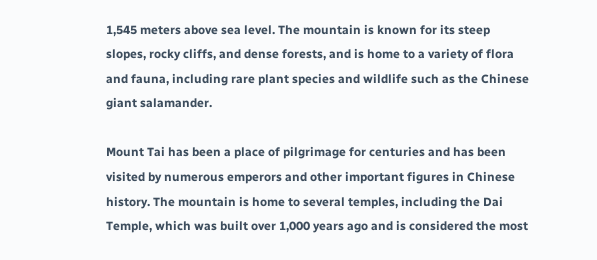1,545 meters above sea level. The mountain is known for its steep slopes, rocky cliffs, and dense forests, and is home to a variety of flora and fauna, including rare plant species and wildlife such as the Chinese giant salamander.

Mount Tai has been a place of pilgrimage for centuries and has been visited by numerous emperors and other important figures in Chinese history. The mountain is home to several temples, including the Dai Temple, which was built over 1,000 years ago and is considered the most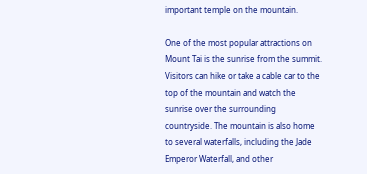important temple on the mountain.

One of the most popular attractions on Mount Tai is the sunrise from the summit. Visitors can hike or take a cable car to the top of the mountain and watch the sunrise over the surrounding countryside. The mountain is also home to several waterfalls, including the Jade Emperor Waterfall, and other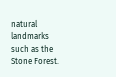natural landmarks such as the Stone Forest.